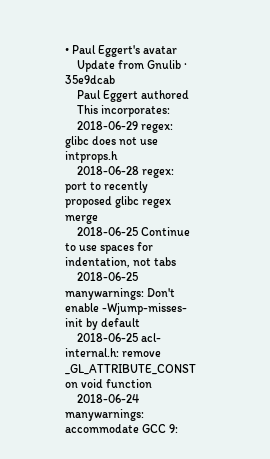• Paul Eggert's avatar
    Update from Gnulib · 35e9dcab
    Paul Eggert authored
    This incorporates:
    2018-06-29 regex: glibc does not use intprops.h
    2018-06-28 regex: port to recently proposed glibc regex merge
    2018-06-25 Continue to use spaces for indentation, not tabs
    2018-06-25 manywarnings: Don't enable -Wjump-misses-init by default
    2018-06-25 acl-internal.h: remove _GL_ATTRIBUTE_CONST on void function
    2018-06-24 manywarnings: accommodate GCC 9: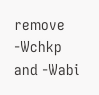remove -Wchkp and -Wabi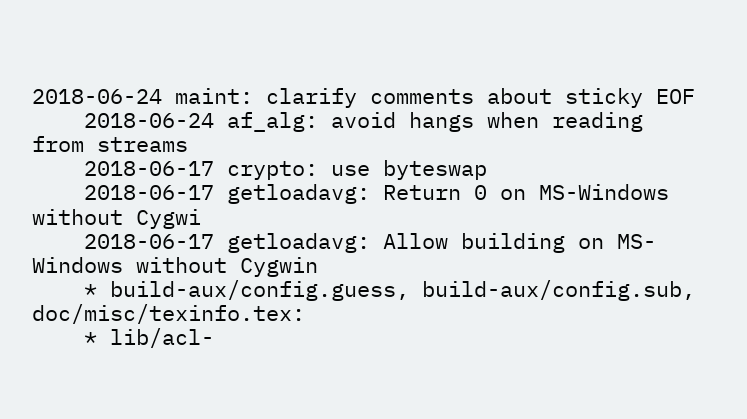2018-06-24 maint: clarify comments about sticky EOF
    2018-06-24 af_alg: avoid hangs when reading from streams
    2018-06-17 crypto: use byteswap
    2018-06-17 getloadavg: Return 0 on MS-Windows without Cygwi
    2018-06-17 getloadavg: Allow building on MS-Windows without Cygwin
    * build-aux/config.guess, build-aux/config.sub, doc/misc/texinfo.tex:
    * lib/acl-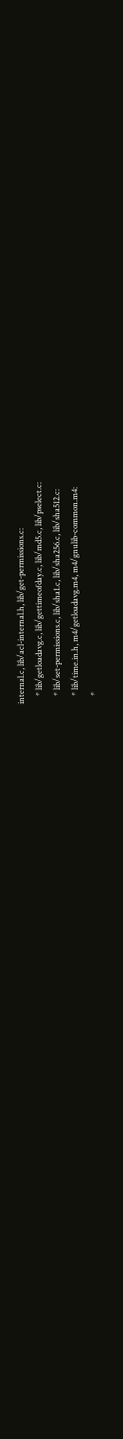internal.c, lib/acl-internal.h, lib/get-permissions.c:
    * lib/getloadavg.c, lib/gettimeofday.c, lib/md5.c, lib/pselect.c:
    * lib/set-permissions.c, lib/sha1.c, lib/sha256.c, lib/sha512.c:
    * lib/time.in.h, m4/getloadavg.m4, m4/gnulib-common.m4:
    *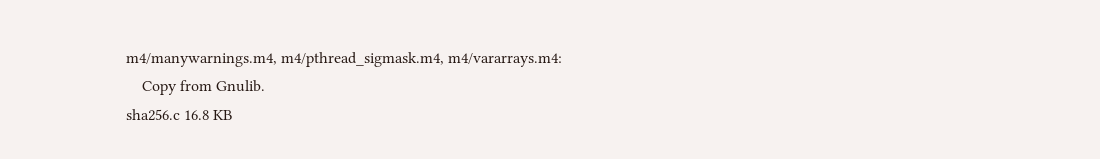m4/manywarnings.m4, m4/pthread_sigmask.m4, m4/vararrays.m4:
    Copy from Gnulib.
sha256.c 16.8 KB